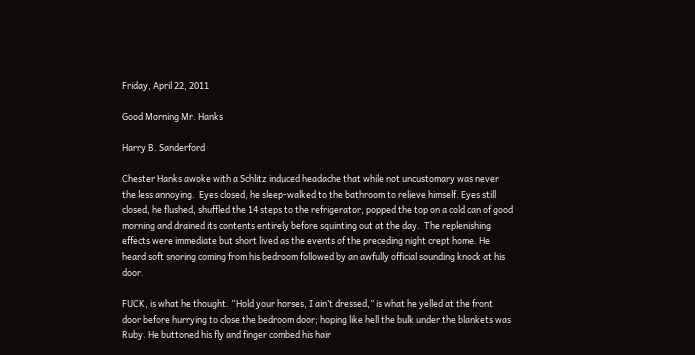Friday, April 22, 2011

Good Morning Mr. Hanks

Harry B. Sanderford

Chester Hanks awoke with a Schlitz induced headache that while not uncustomary was never the less annoying.  Eyes closed, he sleep-walked to the bathroom to relieve himself. Eyes still closed, he flushed, shuffled the 14 steps to the refrigerator, popped the top on a cold can of good morning and drained its contents entirely before squinting out at the day.  The replenishing effects were immediate but short lived as the events of the preceding night crept home. He heard soft snoring coming from his bedroom followed by an awfully official sounding knock at his door.

FUCK, is what he thought. “Hold your horses, I ain’t dressed,” is what he yelled at the front door before hurrying to close the bedroom door; hoping like hell the bulk under the blankets was Ruby. He buttoned his fly and finger combed his hair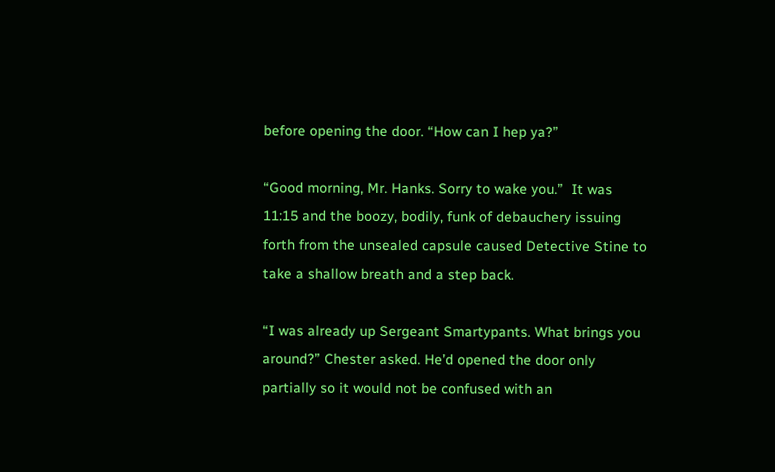before opening the door. “How can I hep ya?”

“Good morning, Mr. Hanks. Sorry to wake you.”  It was 11:15 and the boozy, bodily, funk of debauchery issuing forth from the unsealed capsule caused Detective Stine to take a shallow breath and a step back.

“I was already up Sergeant Smartypants. What brings you around?” Chester asked. He’d opened the door only partially so it would not be confused with an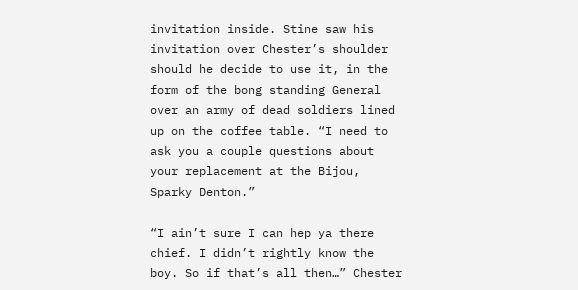invitation inside. Stine saw his invitation over Chester’s shoulder should he decide to use it, in the form of the bong standing General over an army of dead soldiers lined up on the coffee table. “I need to ask you a couple questions about your replacement at the Bijou, Sparky Denton.”

“I ain’t sure I can hep ya there chief. I didn’t rightly know the boy. So if that’s all then…” Chester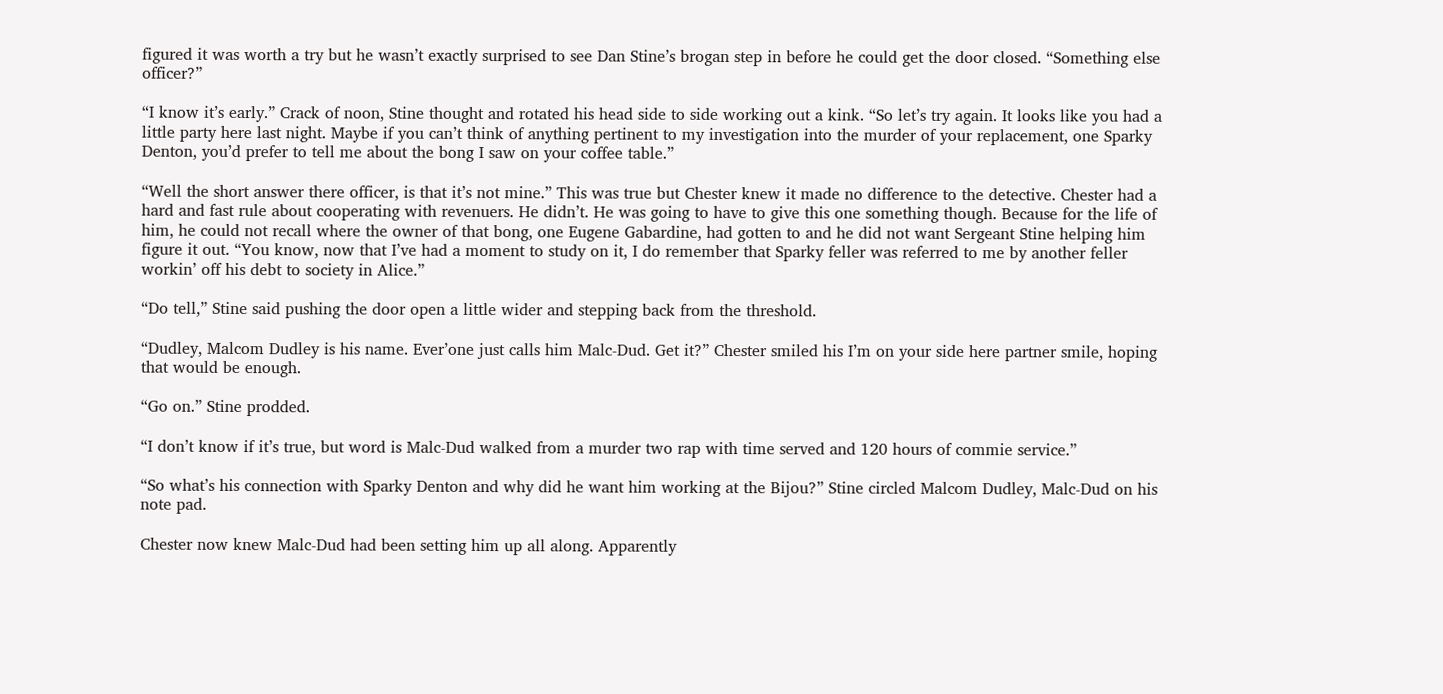figured it was worth a try but he wasn’t exactly surprised to see Dan Stine’s brogan step in before he could get the door closed. “Something else officer?”

“I know it’s early.” Crack of noon, Stine thought and rotated his head side to side working out a kink. “So let’s try again. It looks like you had a little party here last night. Maybe if you can’t think of anything pertinent to my investigation into the murder of your replacement, one Sparky Denton, you’d prefer to tell me about the bong I saw on your coffee table.”

“Well the short answer there officer, is that it’s not mine.” This was true but Chester knew it made no difference to the detective. Chester had a hard and fast rule about cooperating with revenuers. He didn’t. He was going to have to give this one something though. Because for the life of him, he could not recall where the owner of that bong, one Eugene Gabardine, had gotten to and he did not want Sergeant Stine helping him figure it out. “You know, now that I’ve had a moment to study on it, I do remember that Sparky feller was referred to me by another feller workin’ off his debt to society in Alice.”

“Do tell,” Stine said pushing the door open a little wider and stepping back from the threshold.

“Dudley, Malcom Dudley is his name. Ever’one just calls him Malc-Dud. Get it?” Chester smiled his I’m on your side here partner smile, hoping that would be enough.

“Go on.” Stine prodded.

“I don’t know if it’s true, but word is Malc-Dud walked from a murder two rap with time served and 120 hours of commie service.”

“So what’s his connection with Sparky Denton and why did he want him working at the Bijou?” Stine circled Malcom Dudley, Malc-Dud on his note pad.

Chester now knew Malc-Dud had been setting him up all along. Apparently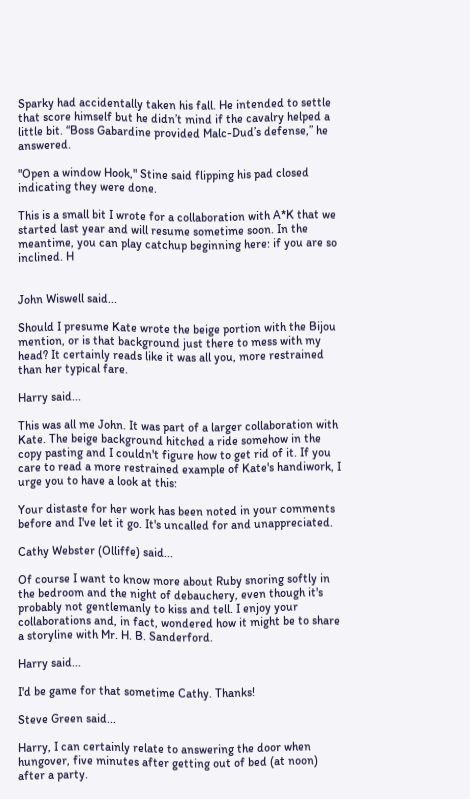Sparky had accidentally taken his fall. He intended to settle that score himself but he didn’t mind if the cavalry helped a little bit. “Boss Gabardine provided Malc-Dud’s defense,” he answered.

"Open a window Hook," Stine said flipping his pad closed indicating they were done.

This is a small bit I wrote for a collaboration with A*K that we started last year and will resume sometime soon. In the meantime, you can play catchup beginning here: if you are so inclined. H


John Wiswell said...

Should I presume Kate wrote the beige portion with the Bijou mention, or is that background just there to mess with my head? It certainly reads like it was all you, more restrained than her typical fare.

Harry said...

This was all me John. It was part of a larger collaboration with Kate. The beige background hitched a ride somehow in the copy pasting and I couldn't figure how to get rid of it. If you care to read a more restrained example of Kate's handiwork, I urge you to have a look at this:

Your distaste for her work has been noted in your comments before and I've let it go. It's uncalled for and unappreciated.

Cathy Webster (Olliffe) said...

Of course I want to know more about Ruby snoring softly in the bedroom and the night of debauchery, even though it's probably not gentlemanly to kiss and tell. I enjoy your collaborations and, in fact, wondered how it might be to share a storyline with Mr. H. B. Sanderford.

Harry said...

I'd be game for that sometime Cathy. Thanks!

Steve Green said...

Harry, I can certainly relate to answering the door when hungover, five minutes after getting out of bed (at noon) after a party.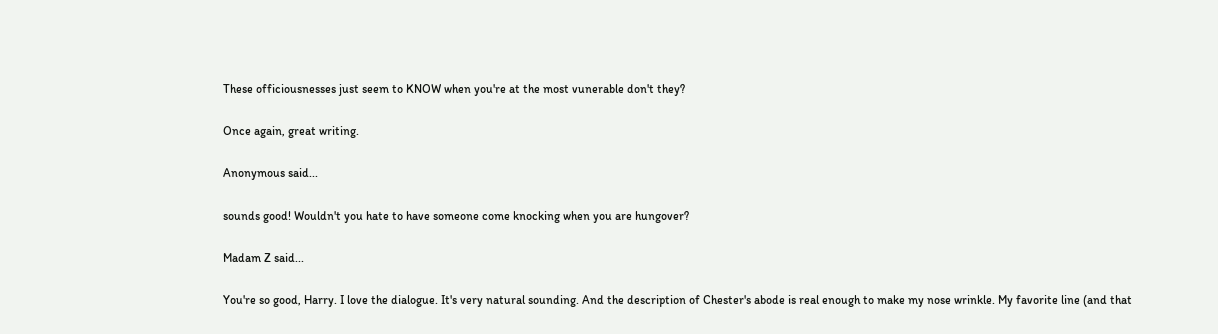These officiousnesses just seem to KNOW when you're at the most vunerable don't they?

Once again, great writing.

Anonymous said...

sounds good! Wouldn't you hate to have someone come knocking when you are hungover?

Madam Z said...

You're so good, Harry. I love the dialogue. It's very natural sounding. And the description of Chester's abode is real enough to make my nose wrinkle. My favorite line (and that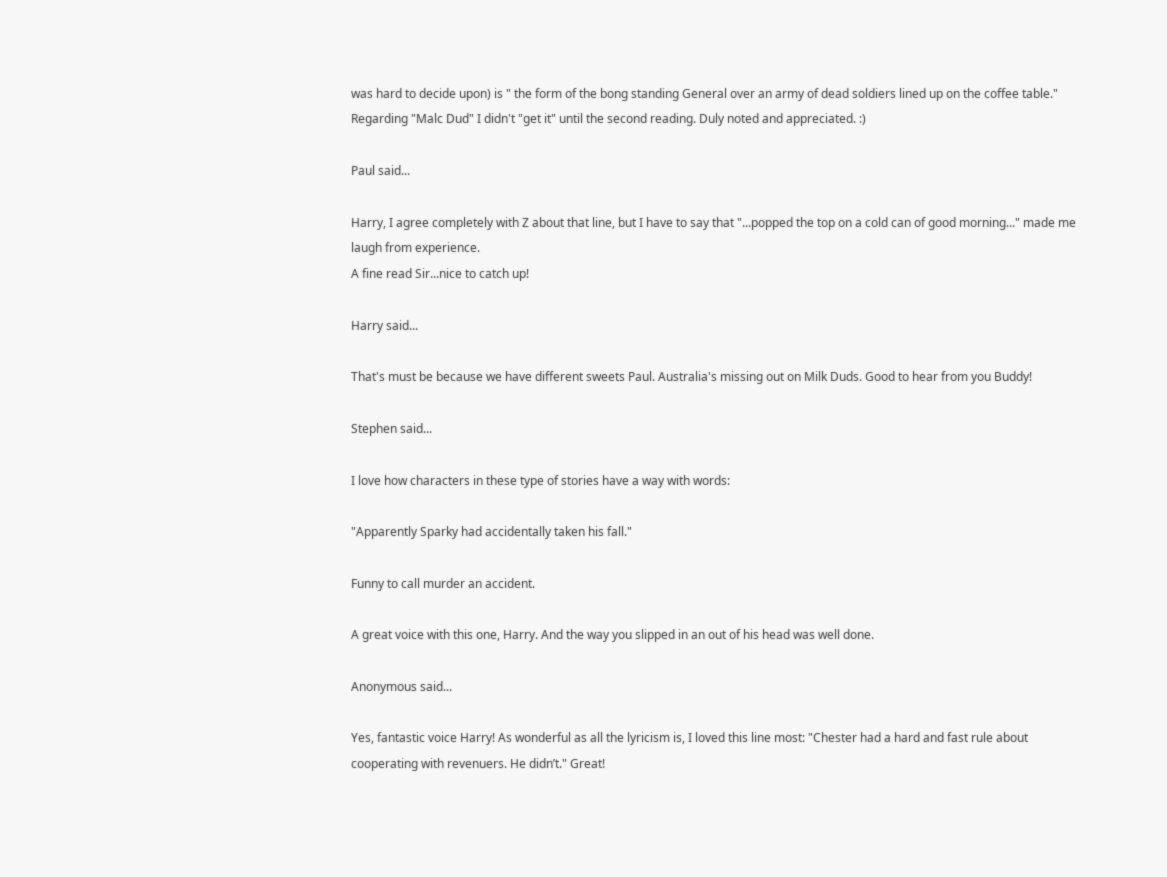was hard to decide upon) is " the form of the bong standing General over an army of dead soldiers lined up on the coffee table."
Regarding "Malc Dud" I didn't "get it" until the second reading. Duly noted and appreciated. :)

Paul said...

Harry, I agree completely with Z about that line, but I have to say that "...popped the top on a cold can of good morning..." made me laugh from experience.
A fine read Sir...nice to catch up!

Harry said...

That's must be because we have different sweets Paul. Australia's missing out on Milk Duds. Good to hear from you Buddy!

Stephen said...

I love how characters in these type of stories have a way with words:

"Apparently Sparky had accidentally taken his fall."

Funny to call murder an accident.

A great voice with this one, Harry. And the way you slipped in an out of his head was well done.

Anonymous said...

Yes, fantastic voice Harry! As wonderful as all the lyricism is, I loved this line most: "Chester had a hard and fast rule about cooperating with revenuers. He didn’t." Great!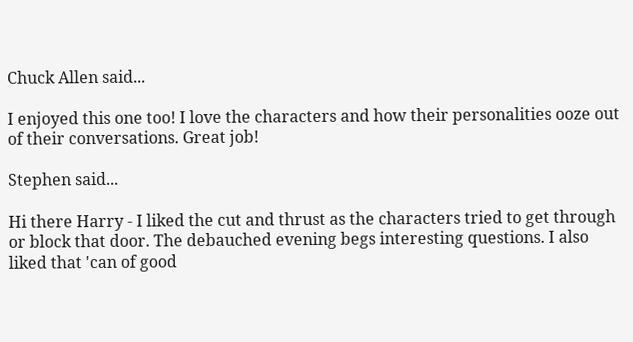Chuck Allen said...

I enjoyed this one too! I love the characters and how their personalities ooze out of their conversations. Great job!

Stephen said...

Hi there Harry - I liked the cut and thrust as the characters tried to get through or block that door. The debauched evening begs interesting questions. I also liked that 'can of good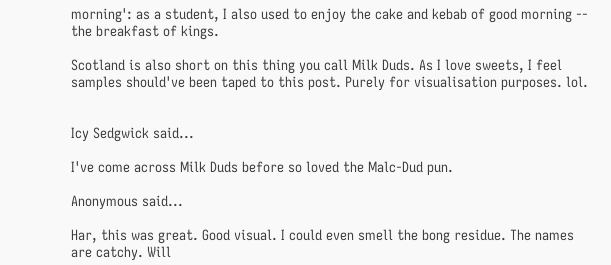morning': as a student, I also used to enjoy the cake and kebab of good morning -- the breakfast of kings.

Scotland is also short on this thing you call Milk Duds. As I love sweets, I feel samples should've been taped to this post. Purely for visualisation purposes. lol.


Icy Sedgwick said...

I've come across Milk Duds before so loved the Malc-Dud pun.

Anonymous said...

Har, this was great. Good visual. I could even smell the bong residue. The names are catchy. Will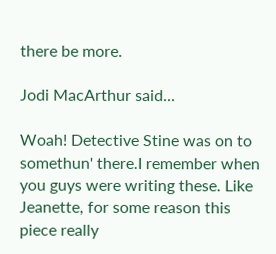there be more.

Jodi MacArthur said...

Woah! Detective Stine was on to somethun' there.I remember when you guys were writing these. Like Jeanette, for some reason this piece really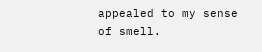appealed to my sense of smell.